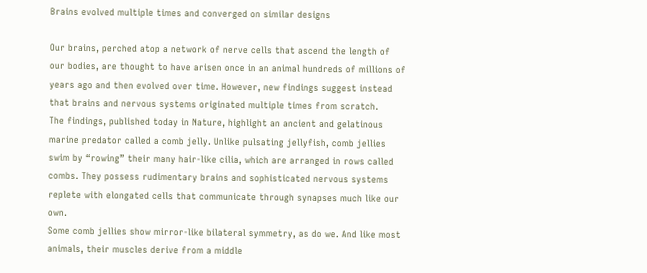Brains evolved multiple times and converged on similar designs

Our brains, perched atop a network of nerve cells that ascend the length of our bodies, are thought to have arisen once in an animal hundreds of millions of years ago and then evolved over time. However, new findings suggest instead that brains and nervous systems originated multiple times from scratch.
The findings, published today in Nature, highlight an ancient and gelatinous marine predator called a comb jelly. Unlike pulsating jellyfish, comb jellies swim by “rowing” their many hair-like cilia, which are arranged in rows called combs. They possess rudimentary brains and sophisticated nervous systems replete with elongated cells that communicate through synapses much like our own.
Some comb jellies show mirror-like bilateral symmetry, as do we. And like most animals, their muscles derive from a middle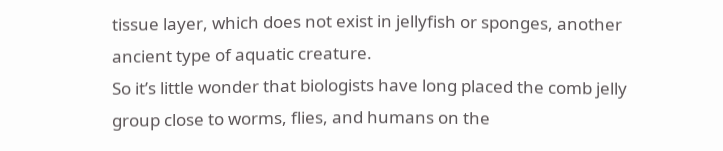tissue layer, which does not exist in jellyfish or sponges, another ancient type of aquatic creature.
So it’s little wonder that biologists have long placed the comb jelly group close to worms, flies, and humans on the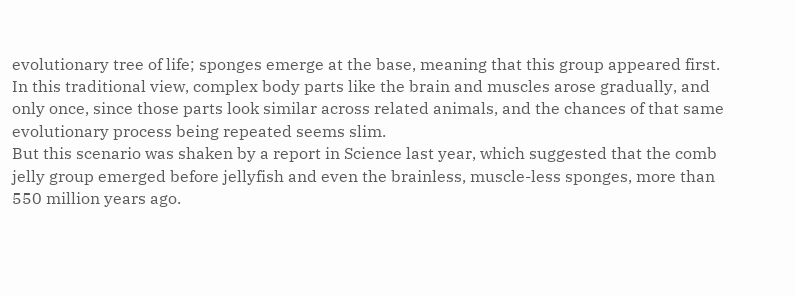evolutionary tree of life; sponges emerge at the base, meaning that this group appeared first.
In this traditional view, complex body parts like the brain and muscles arose gradually, and only once, since those parts look similar across related animals, and the chances of that same evolutionary process being repeated seems slim.
But this scenario was shaken by a report in Science last year, which suggested that the comb jelly group emerged before jellyfish and even the brainless, muscle-less sponges, more than 550 million years ago.